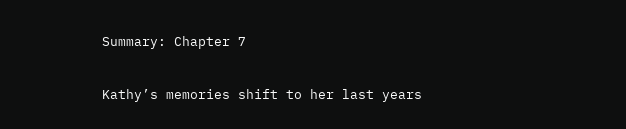Summary: Chapter 7

Kathy’s memories shift to her last years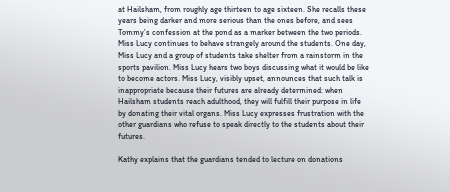at Hailsham, from roughly age thirteen to age sixteen. She recalls these years being darker and more serious than the ones before, and sees Tommy’s confession at the pond as a marker between the two periods. Miss Lucy continues to behave strangely around the students. One day, Miss Lucy and a group of students take shelter from a rainstorm in the sports pavilion. Miss Lucy hears two boys discussing what it would be like to become actors. Miss Lucy, visibly upset, announces that such talk is inappropriate because their futures are already determined: when Hailsham students reach adulthood, they will fulfill their purpose in life by donating their vital organs. Miss Lucy expresses frustration with the other guardians who refuse to speak directly to the students about their futures.

Kathy explains that the guardians tended to lecture on donations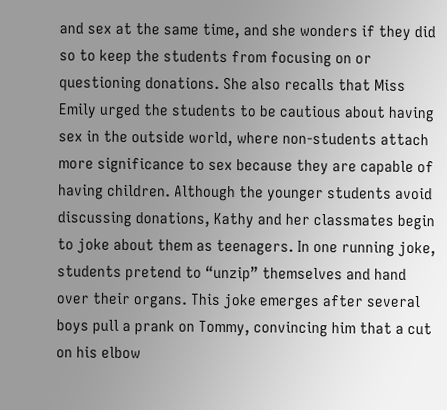and sex at the same time, and she wonders if they did so to keep the students from focusing on or questioning donations. She also recalls that Miss Emily urged the students to be cautious about having sex in the outside world, where non-students attach more significance to sex because they are capable of having children. Although the younger students avoid discussing donations, Kathy and her classmates begin to joke about them as teenagers. In one running joke, students pretend to “unzip” themselves and hand over their organs. This joke emerges after several boys pull a prank on Tommy, convincing him that a cut on his elbow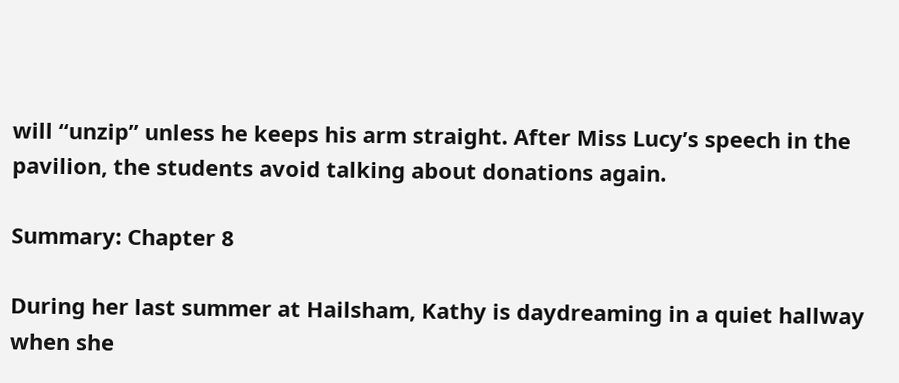will “unzip” unless he keeps his arm straight. After Miss Lucy’s speech in the pavilion, the students avoid talking about donations again.

Summary: Chapter 8

During her last summer at Hailsham, Kathy is daydreaming in a quiet hallway when she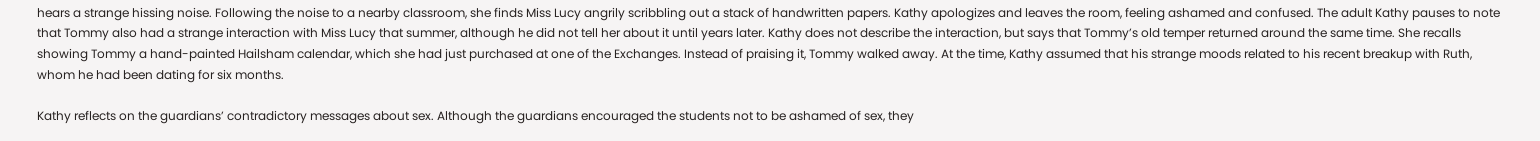hears a strange hissing noise. Following the noise to a nearby classroom, she finds Miss Lucy angrily scribbling out a stack of handwritten papers. Kathy apologizes and leaves the room, feeling ashamed and confused. The adult Kathy pauses to note that Tommy also had a strange interaction with Miss Lucy that summer, although he did not tell her about it until years later. Kathy does not describe the interaction, but says that Tommy’s old temper returned around the same time. She recalls showing Tommy a hand-painted Hailsham calendar, which she had just purchased at one of the Exchanges. Instead of praising it, Tommy walked away. At the time, Kathy assumed that his strange moods related to his recent breakup with Ruth, whom he had been dating for six months.

Kathy reflects on the guardians’ contradictory messages about sex. Although the guardians encouraged the students not to be ashamed of sex, they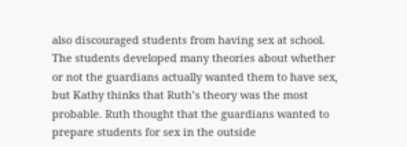also discouraged students from having sex at school. The students developed many theories about whether or not the guardians actually wanted them to have sex, but Kathy thinks that Ruth’s theory was the most probable. Ruth thought that the guardians wanted to prepare students for sex in the outside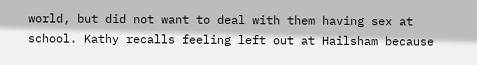world, but did not want to deal with them having sex at school. Kathy recalls feeling left out at Hailsham because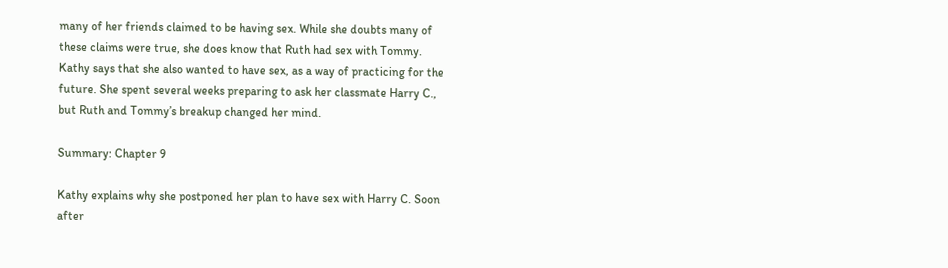many of her friends claimed to be having sex. While she doubts many of these claims were true, she does know that Ruth had sex with Tommy. Kathy says that she also wanted to have sex, as a way of practicing for the future. She spent several weeks preparing to ask her classmate Harry C., but Ruth and Tommy’s breakup changed her mind.

Summary: Chapter 9

Kathy explains why she postponed her plan to have sex with Harry C. Soon after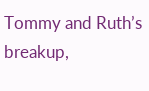Tommy and Ruth’s breakup,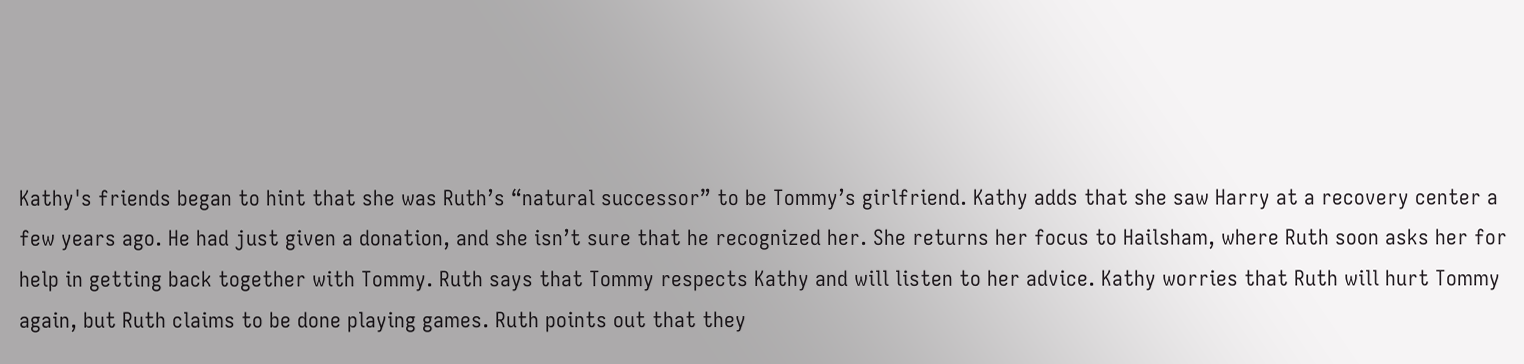Kathy's friends began to hint that she was Ruth’s “natural successor” to be Tommy’s girlfriend. Kathy adds that she saw Harry at a recovery center a few years ago. He had just given a donation, and she isn’t sure that he recognized her. She returns her focus to Hailsham, where Ruth soon asks her for help in getting back together with Tommy. Ruth says that Tommy respects Kathy and will listen to her advice. Kathy worries that Ruth will hurt Tommy again, but Ruth claims to be done playing games. Ruth points out that they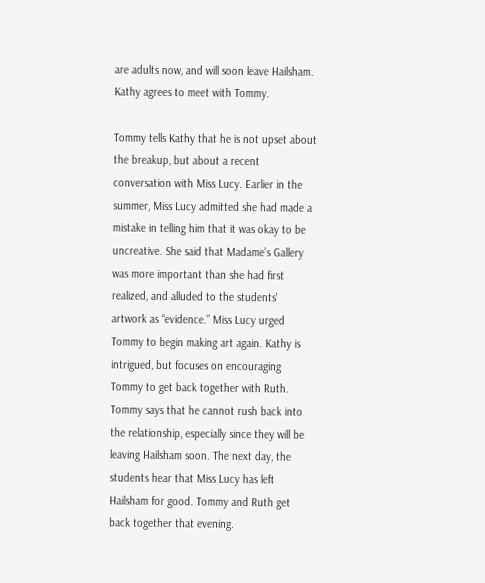are adults now, and will soon leave Hailsham. Kathy agrees to meet with Tommy.

Tommy tells Kathy that he is not upset about the breakup, but about a recent conversation with Miss Lucy. Earlier in the summer, Miss Lucy admitted she had made a mistake in telling him that it was okay to be uncreative. She said that Madame’s Gallery was more important than she had first realized, and alluded to the students' artwork as “evidence.” Miss Lucy urged Tommy to begin making art again. Kathy is intrigued, but focuses on encouraging Tommy to get back together with Ruth. Tommy says that he cannot rush back into the relationship, especially since they will be leaving Hailsham soon. The next day, the students hear that Miss Lucy has left Hailsham for good. Tommy and Ruth get back together that evening.